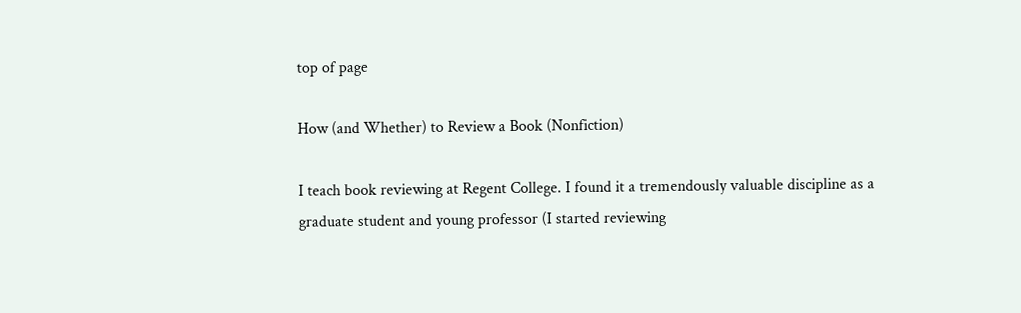top of page

How (and Whether) to Review a Book (Nonfiction)

I teach book reviewing at Regent College. I found it a tremendously valuable discipline as a graduate student and young professor (I started reviewing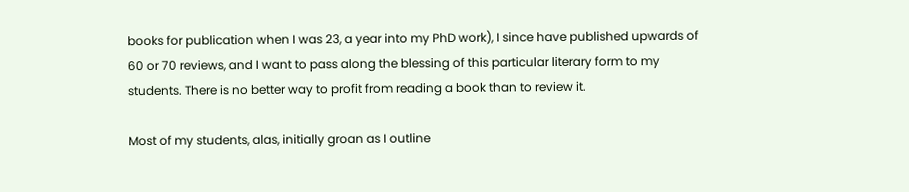books for publication when I was 23, a year into my PhD work), I since have published upwards of 60 or 70 reviews, and I want to pass along the blessing of this particular literary form to my students. There is no better way to profit from reading a book than to review it.

Most of my students, alas, initially groan as I outline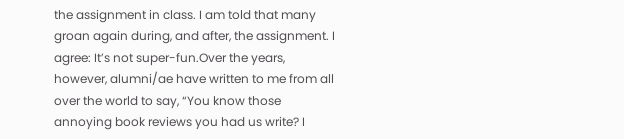the assignment in class. I am told that many groan again during, and after, the assignment. I agree: It’s not super-fun.Over the years, however, alumni/ae have written to me from all over the world to say, “You know those annoying book reviews you had us write? I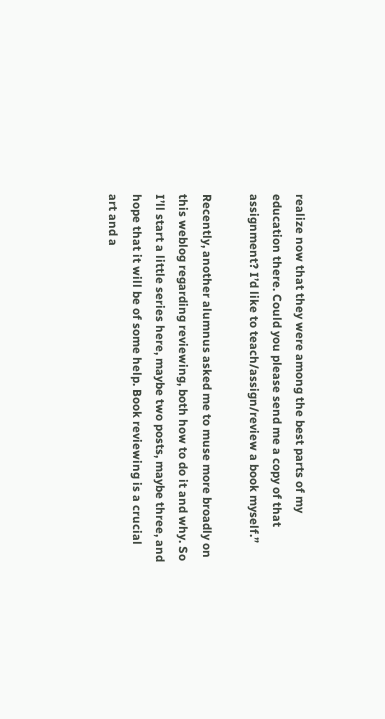realize now that they were among the best parts of my education there. Could you please send me a copy of that assignment? I’d like to teach/assign/review a book myself.”

Recently, another alumnus asked me to muse more broadly on this weblog regarding reviewing, both how to do it and why. So I’ll start a little series here, maybe two posts, maybe three, and hope that it will be of some help. Book reviewing is a crucial art and a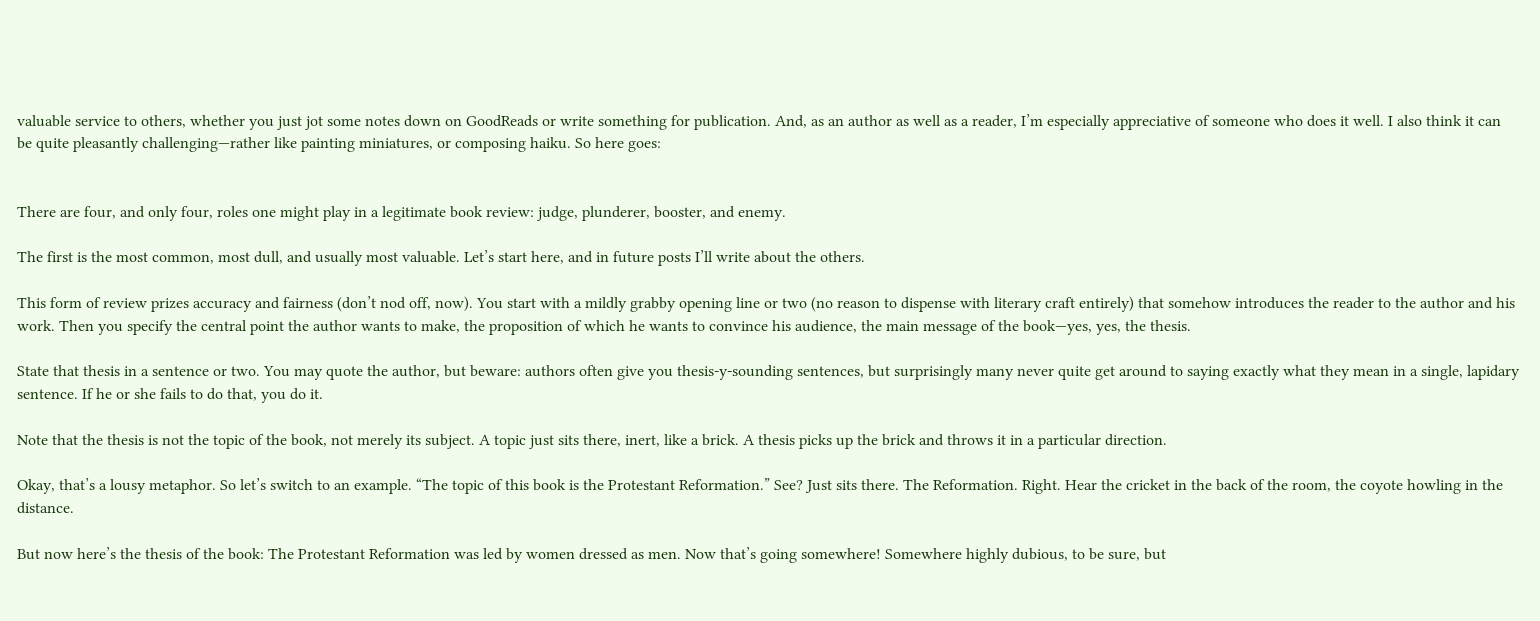valuable service to others, whether you just jot some notes down on GoodReads or write something for publication. And, as an author as well as a reader, I’m especially appreciative of someone who does it well. I also think it can be quite pleasantly challenging—rather like painting miniatures, or composing haiku. So here goes:


There are four, and only four, roles one might play in a legitimate book review: judge, plunderer, booster, and enemy.

The first is the most common, most dull, and usually most valuable. Let’s start here, and in future posts I’ll write about the others.

This form of review prizes accuracy and fairness (don’t nod off, now). You start with a mildly grabby opening line or two (no reason to dispense with literary craft entirely) that somehow introduces the reader to the author and his work. Then you specify the central point the author wants to make, the proposition of which he wants to convince his audience, the main message of the book—yes, yes, the thesis.

State that thesis in a sentence or two. You may quote the author, but beware: authors often give you thesis-y-sounding sentences, but surprisingly many never quite get around to saying exactly what they mean in a single, lapidary sentence. If he or she fails to do that, you do it.

Note that the thesis is not the topic of the book, not merely its subject. A topic just sits there, inert, like a brick. A thesis picks up the brick and throws it in a particular direction.

Okay, that’s a lousy metaphor. So let’s switch to an example. “The topic of this book is the Protestant Reformation.” See? Just sits there. The Reformation. Right. Hear the cricket in the back of the room, the coyote howling in the distance.

But now here’s the thesis of the book: The Protestant Reformation was led by women dressed as men. Now that’s going somewhere! Somewhere highly dubious, to be sure, but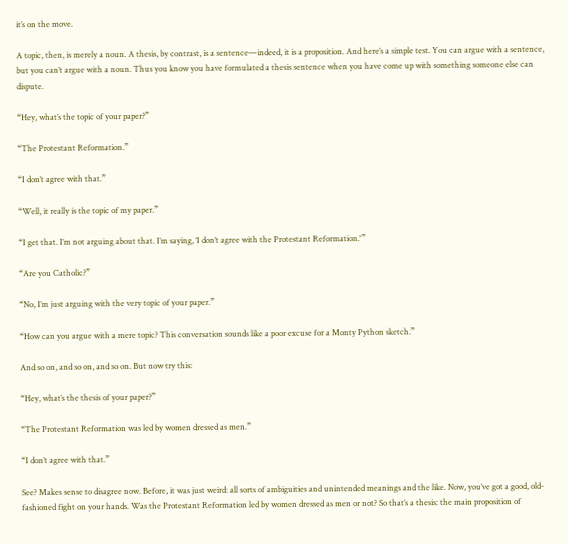it’s on the move.

A topic, then, is merely a noun. A thesis, by contrast, is a sentence—indeed, it is a proposition. And here’s a simple test. You can argue with a sentence, but you can’t argue with a noun. Thus you know you have formulated a thesis sentence when you have come up with something someone else can dispute.

“Hey, what’s the topic of your paper?”

“The Protestant Reformation.”

“I don’t agree with that.”

“Well, it really is the topic of my paper.”

“I get that. I’m not arguing about that. I’m saying, ‘I don’t agree with the Protestant Reformation.'”

“Are you Catholic?”

“No, I’m just arguing with the very topic of your paper.”

“How can you argue with a mere topic? This conversation sounds like a poor excuse for a Monty Python sketch.”

And so on, and so on, and so on. But now try this:

“Hey, what’s the thesis of your paper?”

“The Protestant Reformation was led by women dressed as men.”

“I don’t agree with that.”

See? Makes sense to disagree now. Before, it was just weird: all sorts of ambiguities and unintended meanings and the like. Now, you’ve got a good, old-fashioned fight on your hands. Was the Protestant Reformation led by women dressed as men or not? So that’s a thesis: the main proposition of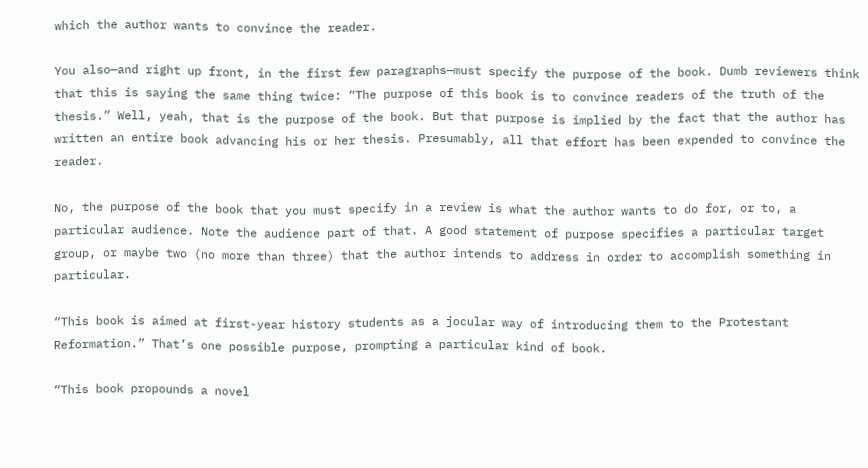which the author wants to convince the reader.

You also—and right up front, in the first few paragraphs—must specify the purpose of the book. Dumb reviewers think that this is saying the same thing twice: “The purpose of this book is to convince readers of the truth of the thesis.” Well, yeah, that is the purpose of the book. But that purpose is implied by the fact that the author has written an entire book advancing his or her thesis. Presumably, all that effort has been expended to convince the reader.

No, the purpose of the book that you must specify in a review is what the author wants to do for, or to, a particular audience. Note the audience part of that. A good statement of purpose specifies a particular target group, or maybe two (no more than three) that the author intends to address in order to accomplish something in particular.

“This book is aimed at first-year history students as a jocular way of introducing them to the Protestant Reformation.” That’s one possible purpose, prompting a particular kind of book.

“This book propounds a novel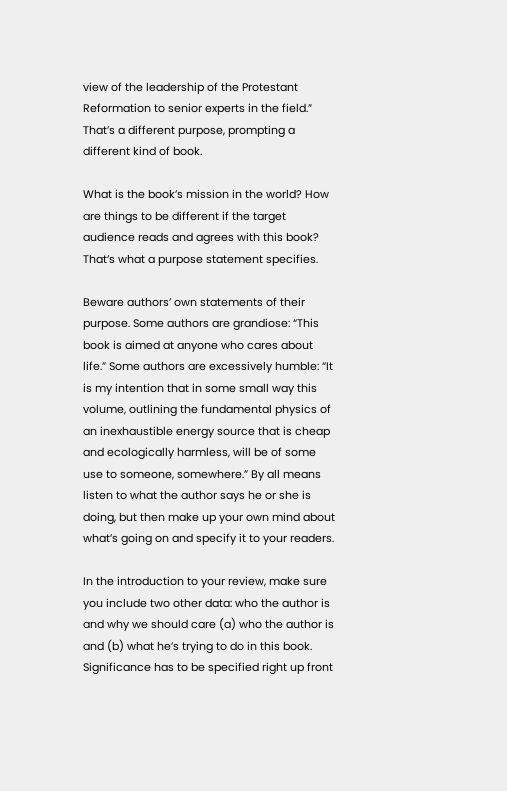view of the leadership of the Protestant Reformation to senior experts in the field.” That’s a different purpose, prompting a different kind of book.

What is the book’s mission in the world? How are things to be different if the target audience reads and agrees with this book? That’s what a purpose statement specifies.

Beware authors’ own statements of their purpose. Some authors are grandiose: “This book is aimed at anyone who cares about life.” Some authors are excessively humble: “It is my intention that in some small way this volume, outlining the fundamental physics of an inexhaustible energy source that is cheap and ecologically harmless, will be of some use to someone, somewhere.” By all means listen to what the author says he or she is doing, but then make up your own mind about what’s going on and specify it to your readers.

In the introduction to your review, make sure you include two other data: who the author is and why we should care (a) who the author is and (b) what he’s trying to do in this book. Significance has to be specified right up front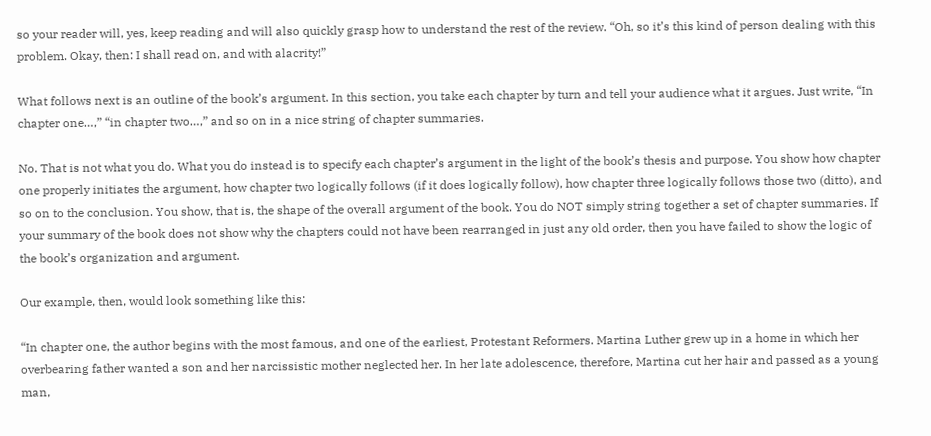so your reader will, yes, keep reading and will also quickly grasp how to understand the rest of the review. “Oh, so it’s this kind of person dealing with this problem. Okay, then: I shall read on, and with alacrity!”

What follows next is an outline of the book’s argument. In this section, you take each chapter by turn and tell your audience what it argues. Just write, “In chapter one…,” “in chapter two…,” and so on in a nice string of chapter summaries.

No. That is not what you do. What you do instead is to specify each chapter’s argument in the light of the book’s thesis and purpose. You show how chapter one properly initiates the argument, how chapter two logically follows (if it does logically follow), how chapter three logically follows those two (ditto), and so on to the conclusion. You show, that is, the shape of the overall argument of the book. You do NOT simply string together a set of chapter summaries. If your summary of the book does not show why the chapters could not have been rearranged in just any old order, then you have failed to show the logic of the book’s organization and argument.

Our example, then, would look something like this:

“In chapter one, the author begins with the most famous, and one of the earliest, Protestant Reformers. Martina Luther grew up in a home in which her overbearing father wanted a son and her narcissistic mother neglected her. In her late adolescence, therefore, Martina cut her hair and passed as a young man,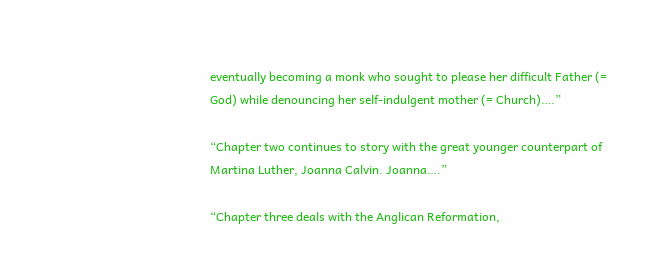eventually becoming a monk who sought to please her difficult Father (= God) while denouncing her self-indulgent mother (= Church)….”

“Chapter two continues to story with the great younger counterpart of Martina Luther, Joanna Calvin. Joanna….”

“Chapter three deals with the Anglican Reformation,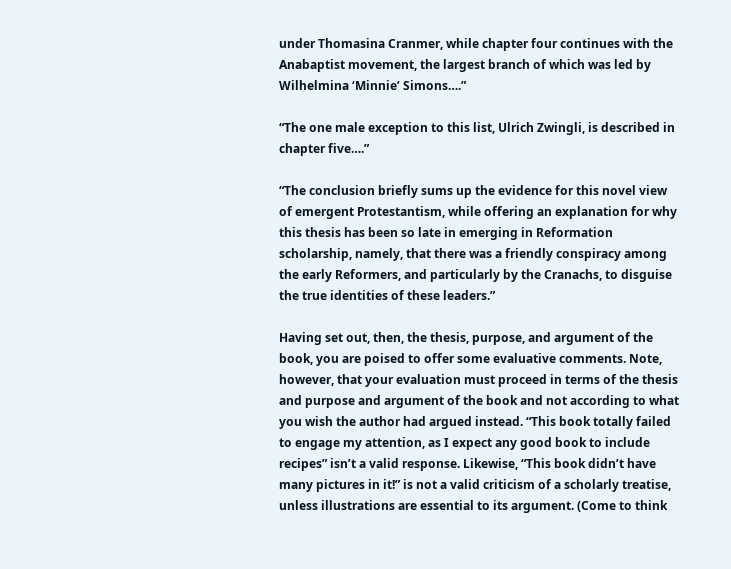under Thomasina Cranmer, while chapter four continues with the Anabaptist movement, the largest branch of which was led by Wilhelmina ‘Minnie’ Simons….”

“The one male exception to this list, Ulrich Zwingli, is described in chapter five….”

“The conclusion briefly sums up the evidence for this novel view of emergent Protestantism, while offering an explanation for why this thesis has been so late in emerging in Reformation scholarship, namely, that there was a friendly conspiracy among the early Reformers, and particularly by the Cranachs, to disguise the true identities of these leaders.”

Having set out, then, the thesis, purpose, and argument of the book, you are poised to offer some evaluative comments. Note, however, that your evaluation must proceed in terms of the thesis and purpose and argument of the book and not according to what you wish the author had argued instead. “This book totally failed to engage my attention, as I expect any good book to include recipes” isn’t a valid response. Likewise, “This book didn’t have many pictures in it!” is not a valid criticism of a scholarly treatise, unless illustrations are essential to its argument. (Come to think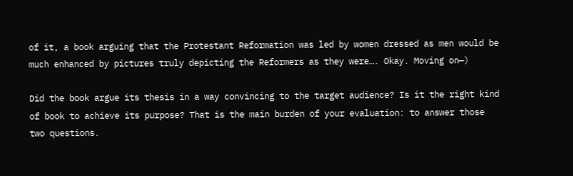of it, a book arguing that the Protestant Reformation was led by women dressed as men would be much enhanced by pictures truly depicting the Reformers as they were…. Okay. Moving on—)

Did the book argue its thesis in a way convincing to the target audience? Is it the right kind of book to achieve its purpose? That is the main burden of your evaluation: to answer those two questions.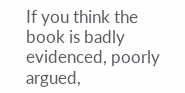If you think the book is badly evidenced, poorly argued,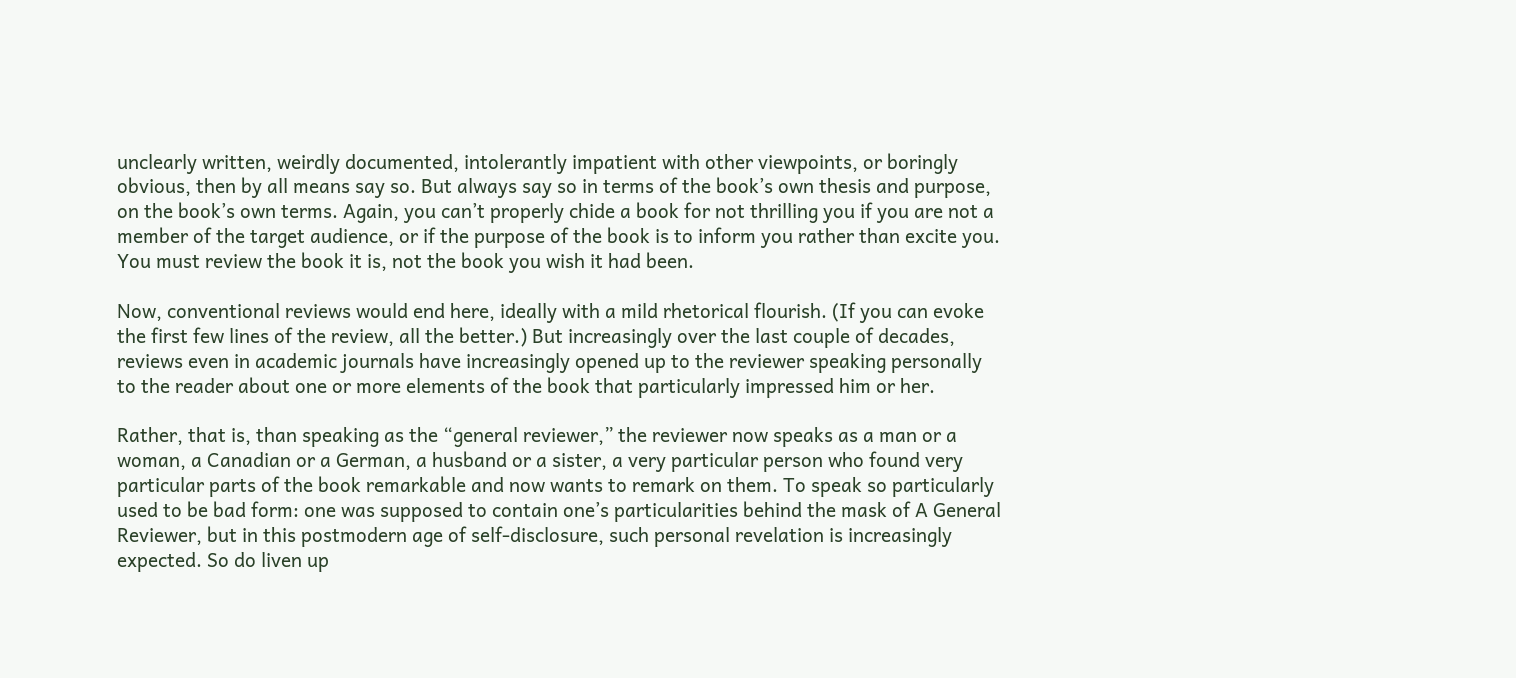unclearly written, weirdly documented, intolerantly impatient with other viewpoints, or boringly obvious, then by all means say so. But always say so in terms of the book’s own thesis and purpose, on the book’s own terms. Again, you can’t properly chide a book for not thrilling you if you are not a member of the target audience, or if the purpose of the book is to inform you rather than excite you. You must review the book it is, not the book you wish it had been.

Now, conventional reviews would end here, ideally with a mild rhetorical flourish. (If you can evoke the first few lines of the review, all the better.) But increasingly over the last couple of decades, reviews even in academic journals have increasingly opened up to the reviewer speaking personally to the reader about one or more elements of the book that particularly impressed him or her.

Rather, that is, than speaking as the “general reviewer,” the reviewer now speaks as a man or a woman, a Canadian or a German, a husband or a sister, a very particular person who found very particular parts of the book remarkable and now wants to remark on them. To speak so particularly used to be bad form: one was supposed to contain one’s particularities behind the mask of A General Reviewer, but in this postmodern age of self-disclosure, such personal revelation is increasingly expected. So do liven up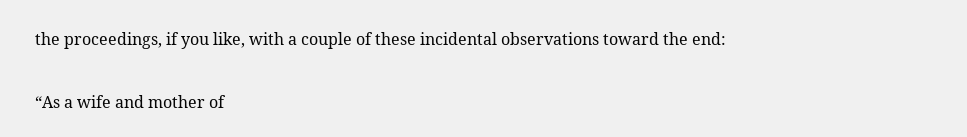the proceedings, if you like, with a couple of these incidental observations toward the end:

“As a wife and mother of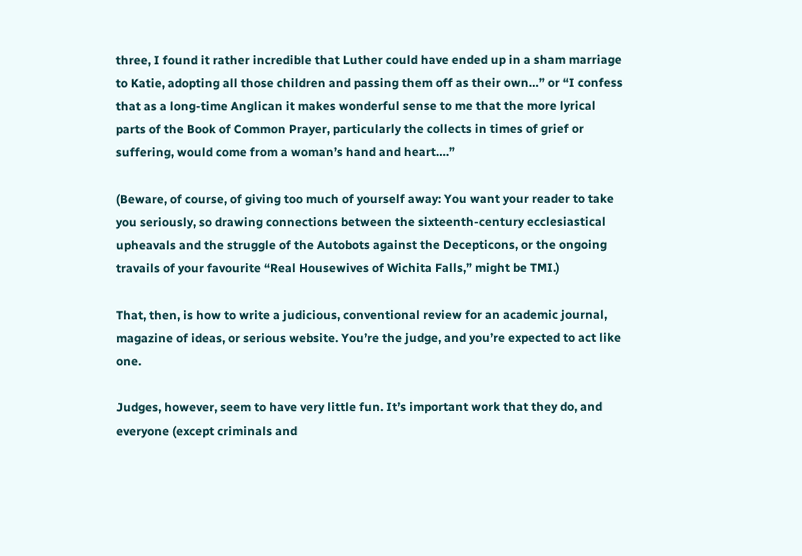three, I found it rather incredible that Luther could have ended up in a sham marriage to Katie, adopting all those children and passing them off as their own…” or “I confess that as a long-time Anglican it makes wonderful sense to me that the more lyrical parts of the Book of Common Prayer, particularly the collects in times of grief or suffering, would come from a woman’s hand and heart….”

(Beware, of course, of giving too much of yourself away: You want your reader to take you seriously, so drawing connections between the sixteenth-century ecclesiastical upheavals and the struggle of the Autobots against the Decepticons, or the ongoing travails of your favourite “Real Housewives of Wichita Falls,” might be TMI.)

That, then, is how to write a judicious, conventional review for an academic journal, magazine of ideas, or serious website. You’re the judge, and you’re expected to act like one.

Judges, however, seem to have very little fun. It’s important work that they do, and everyone (except criminals and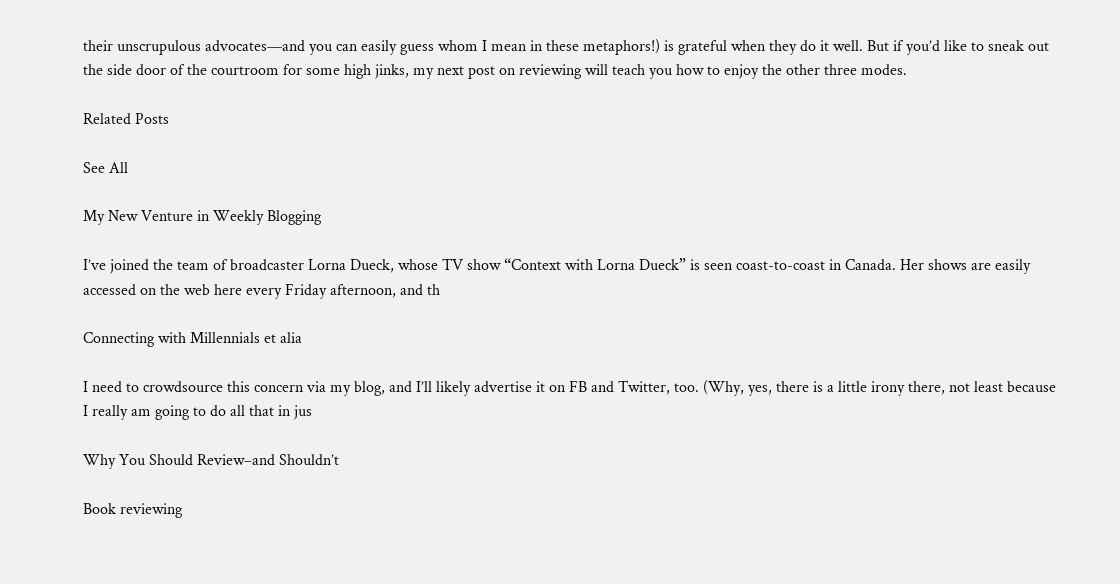their unscrupulous advocates—and you can easily guess whom I mean in these metaphors!) is grateful when they do it well. But if you’d like to sneak out the side door of the courtroom for some high jinks, my next post on reviewing will teach you how to enjoy the other three modes.

Related Posts

See All

My New Venture in Weekly Blogging

I’ve joined the team of broadcaster Lorna Dueck, whose TV show “Context with Lorna Dueck” is seen coast-to-coast in Canada. Her shows are easily accessed on the web here every Friday afternoon, and th

Connecting with Millennials et alia

I need to crowdsource this concern via my blog, and I’ll likely advertise it on FB and Twitter, too. (Why, yes, there is a little irony there, not least because I really am going to do all that in jus

Why You Should Review–and Shouldn’t

Book reviewing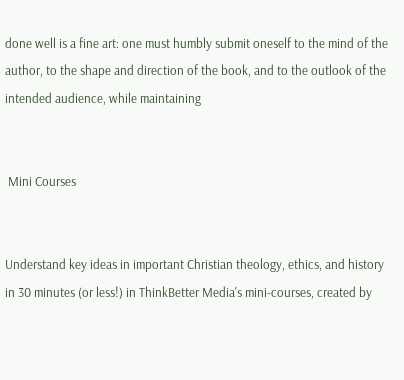done well is a fine art: one must humbly submit oneself to the mind of the author, to the shape and direction of the book, and to the outlook of the intended audience, while maintaining


 Mini Courses


Understand key ideas in important Christian theology, ethics, and history in 30 minutes (or less!) in ThinkBetter Media's mini-courses, created by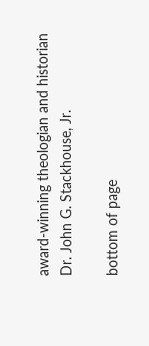award-winning theologian and historian Dr. John G. Stackhouse, Jr.

bottom of page